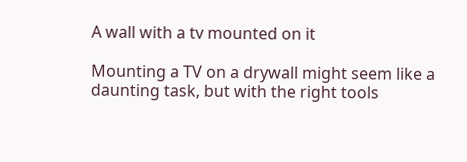A wall with a tv mounted on it

Mounting a TV on a drywall might seem like a daunting task, but with the right tools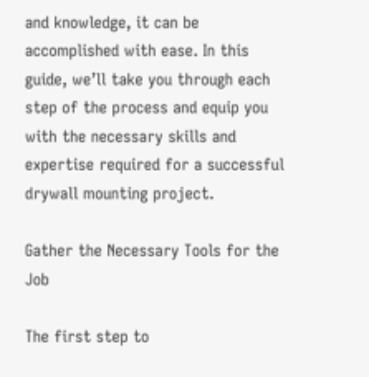and knowledge, it can be accomplished with ease. In this guide, we’ll take you through each step of the process and equip you with the necessary skills and expertise required for a successful drywall mounting project.

Gather the Necessary Tools for the Job

The first step to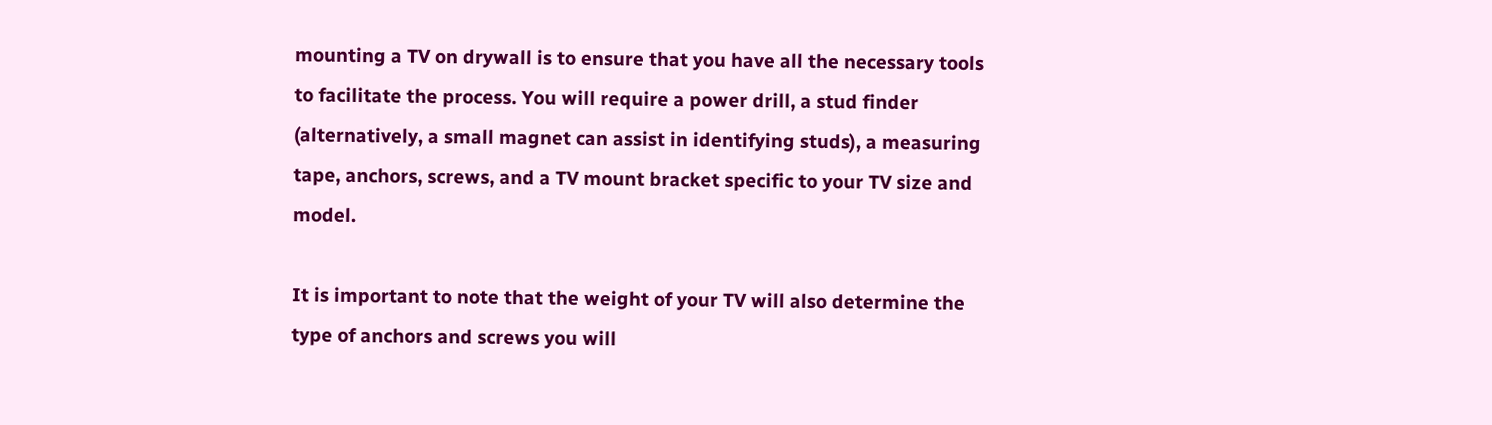mounting a TV on drywall is to ensure that you have all the necessary tools to facilitate the process. You will require a power drill, a stud finder (alternatively, a small magnet can assist in identifying studs), a measuring tape, anchors, screws, and a TV mount bracket specific to your TV size and model.

It is important to note that the weight of your TV will also determine the type of anchors and screws you will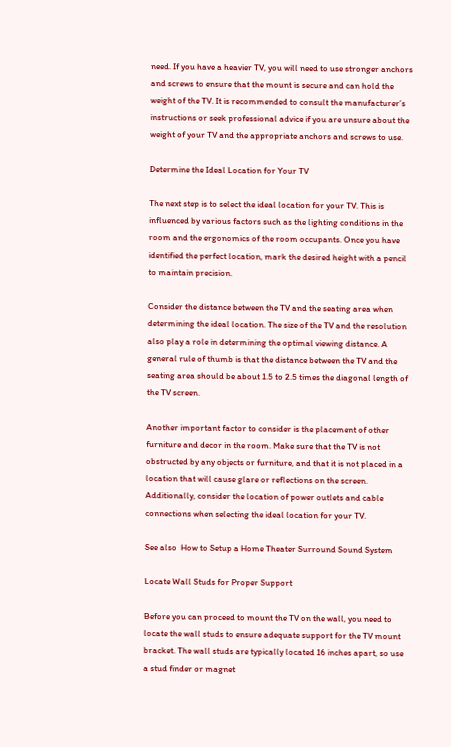need. If you have a heavier TV, you will need to use stronger anchors and screws to ensure that the mount is secure and can hold the weight of the TV. It is recommended to consult the manufacturer’s instructions or seek professional advice if you are unsure about the weight of your TV and the appropriate anchors and screws to use.

Determine the Ideal Location for Your TV

The next step is to select the ideal location for your TV. This is influenced by various factors such as the lighting conditions in the room and the ergonomics of the room occupants. Once you have identified the perfect location, mark the desired height with a pencil to maintain precision.

Consider the distance between the TV and the seating area when determining the ideal location. The size of the TV and the resolution also play a role in determining the optimal viewing distance. A general rule of thumb is that the distance between the TV and the seating area should be about 1.5 to 2.5 times the diagonal length of the TV screen.

Another important factor to consider is the placement of other furniture and decor in the room. Make sure that the TV is not obstructed by any objects or furniture, and that it is not placed in a location that will cause glare or reflections on the screen. Additionally, consider the location of power outlets and cable connections when selecting the ideal location for your TV.

See also  How to Setup a Home Theater Surround Sound System

Locate Wall Studs for Proper Support

Before you can proceed to mount the TV on the wall, you need to locate the wall studs to ensure adequate support for the TV mount bracket. The wall studs are typically located 16 inches apart, so use a stud finder or magnet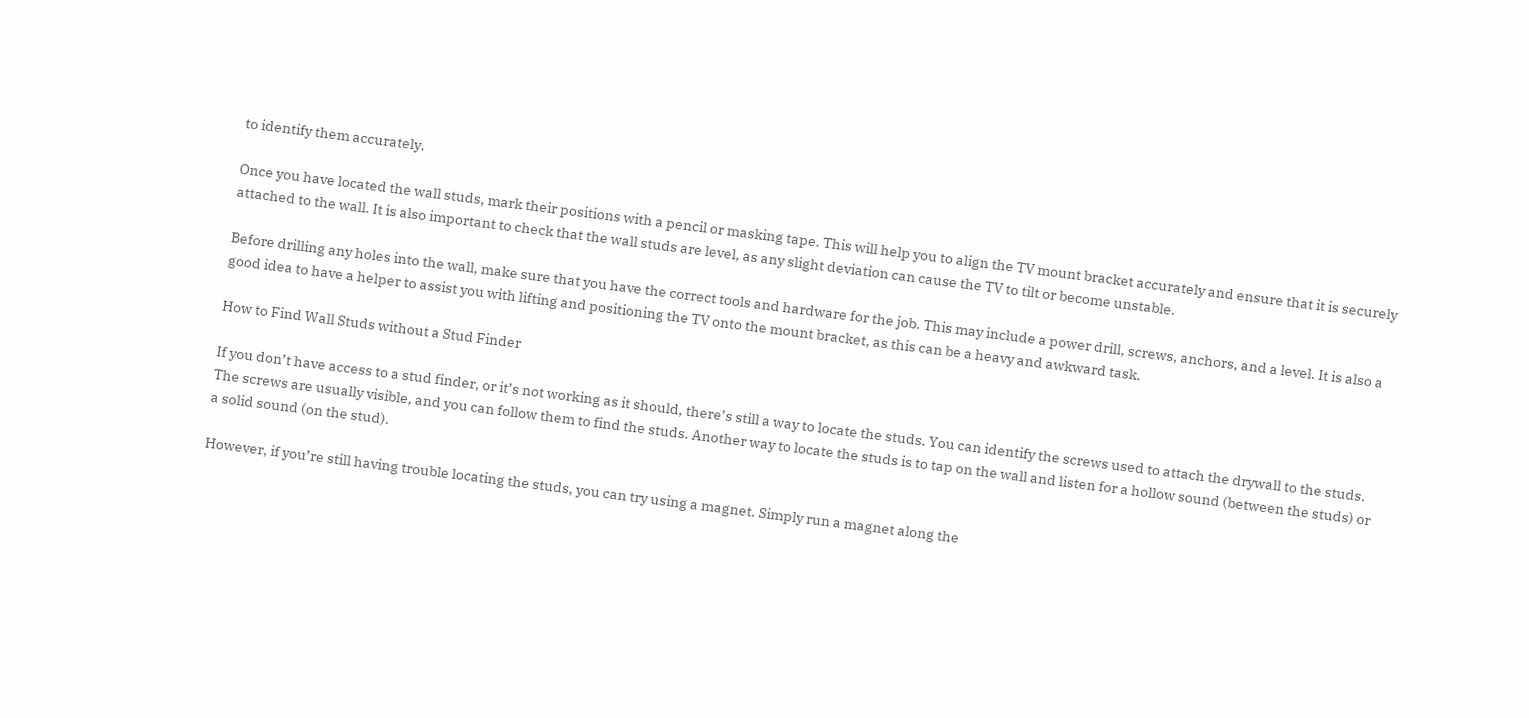to identify them accurately.

Once you have located the wall studs, mark their positions with a pencil or masking tape. This will help you to align the TV mount bracket accurately and ensure that it is securely attached to the wall. It is also important to check that the wall studs are level, as any slight deviation can cause the TV to tilt or become unstable.

Before drilling any holes into the wall, make sure that you have the correct tools and hardware for the job. This may include a power drill, screws, anchors, and a level. It is also a good idea to have a helper to assist you with lifting and positioning the TV onto the mount bracket, as this can be a heavy and awkward task.

How to Find Wall Studs without a Stud Finder

If you don’t have access to a stud finder, or it’s not working as it should, there’s still a way to locate the studs. You can identify the screws used to attach the drywall to the studs. The screws are usually visible, and you can follow them to find the studs. Another way to locate the studs is to tap on the wall and listen for a hollow sound (between the studs) or a solid sound (on the stud).

However, if you’re still having trouble locating the studs, you can try using a magnet. Simply run a magnet along the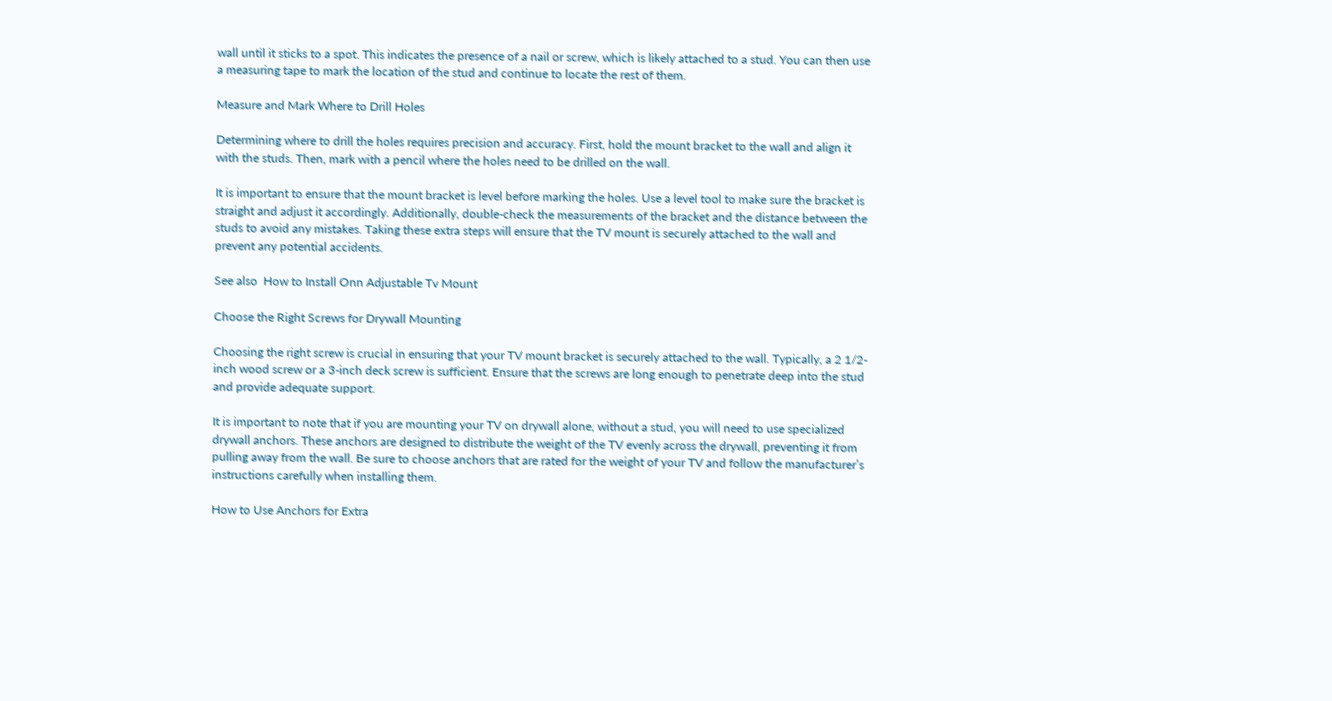wall until it sticks to a spot. This indicates the presence of a nail or screw, which is likely attached to a stud. You can then use a measuring tape to mark the location of the stud and continue to locate the rest of them.

Measure and Mark Where to Drill Holes

Determining where to drill the holes requires precision and accuracy. First, hold the mount bracket to the wall and align it with the studs. Then, mark with a pencil where the holes need to be drilled on the wall.

It is important to ensure that the mount bracket is level before marking the holes. Use a level tool to make sure the bracket is straight and adjust it accordingly. Additionally, double-check the measurements of the bracket and the distance between the studs to avoid any mistakes. Taking these extra steps will ensure that the TV mount is securely attached to the wall and prevent any potential accidents.

See also  How to Install Onn Adjustable Tv Mount

Choose the Right Screws for Drywall Mounting

Choosing the right screw is crucial in ensuring that your TV mount bracket is securely attached to the wall. Typically, a 2 1/2-inch wood screw or a 3-inch deck screw is sufficient. Ensure that the screws are long enough to penetrate deep into the stud and provide adequate support.

It is important to note that if you are mounting your TV on drywall alone, without a stud, you will need to use specialized drywall anchors. These anchors are designed to distribute the weight of the TV evenly across the drywall, preventing it from pulling away from the wall. Be sure to choose anchors that are rated for the weight of your TV and follow the manufacturer’s instructions carefully when installing them.

How to Use Anchors for Extra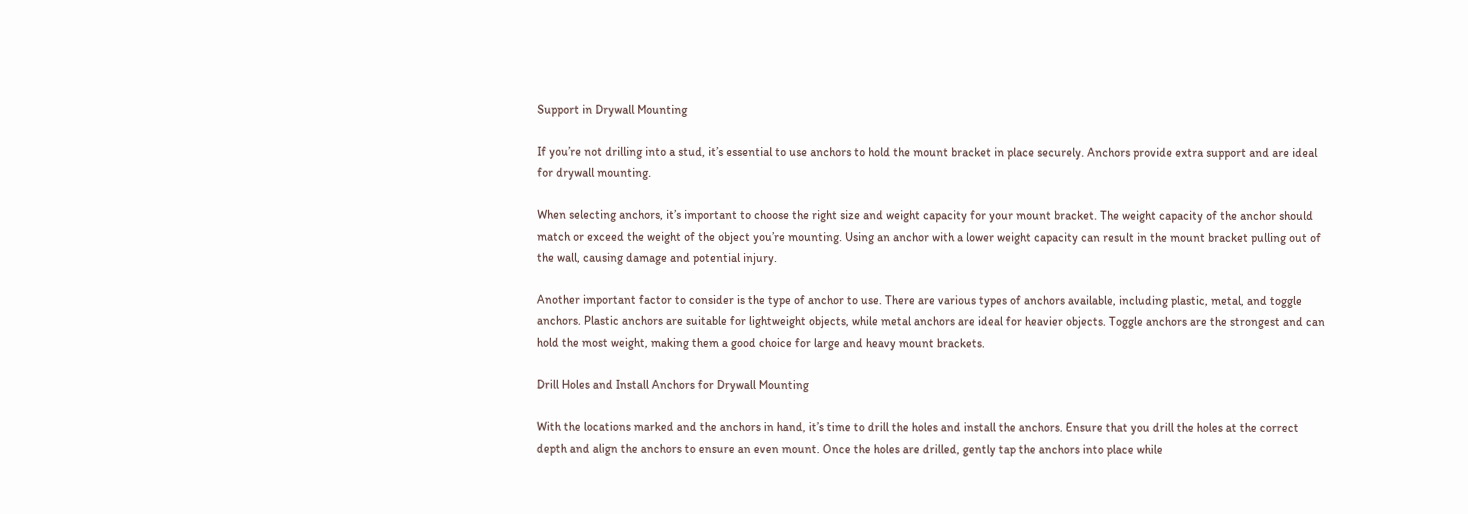Support in Drywall Mounting

If you’re not drilling into a stud, it’s essential to use anchors to hold the mount bracket in place securely. Anchors provide extra support and are ideal for drywall mounting.

When selecting anchors, it’s important to choose the right size and weight capacity for your mount bracket. The weight capacity of the anchor should match or exceed the weight of the object you’re mounting. Using an anchor with a lower weight capacity can result in the mount bracket pulling out of the wall, causing damage and potential injury.

Another important factor to consider is the type of anchor to use. There are various types of anchors available, including plastic, metal, and toggle anchors. Plastic anchors are suitable for lightweight objects, while metal anchors are ideal for heavier objects. Toggle anchors are the strongest and can hold the most weight, making them a good choice for large and heavy mount brackets.

Drill Holes and Install Anchors for Drywall Mounting

With the locations marked and the anchors in hand, it’s time to drill the holes and install the anchors. Ensure that you drill the holes at the correct depth and align the anchors to ensure an even mount. Once the holes are drilled, gently tap the anchors into place while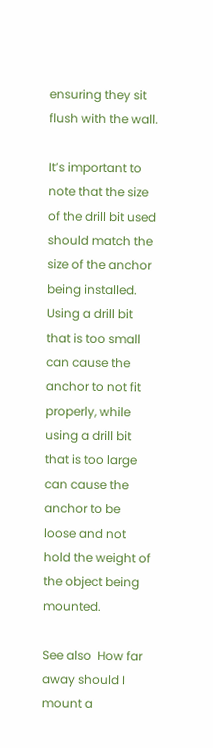ensuring they sit flush with the wall.

It’s important to note that the size of the drill bit used should match the size of the anchor being installed. Using a drill bit that is too small can cause the anchor to not fit properly, while using a drill bit that is too large can cause the anchor to be loose and not hold the weight of the object being mounted.

See also  How far away should I mount a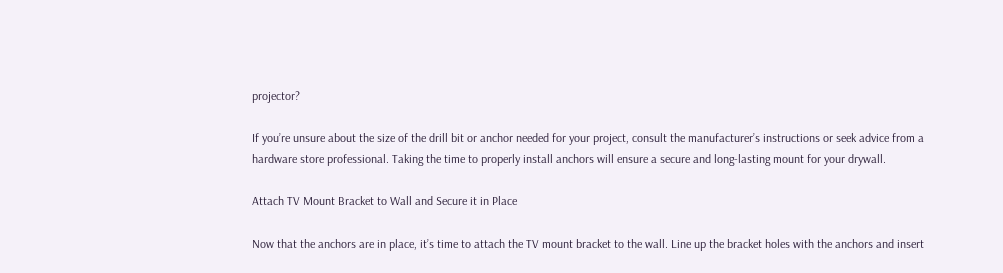projector?

If you’re unsure about the size of the drill bit or anchor needed for your project, consult the manufacturer’s instructions or seek advice from a hardware store professional. Taking the time to properly install anchors will ensure a secure and long-lasting mount for your drywall.

Attach TV Mount Bracket to Wall and Secure it in Place

Now that the anchors are in place, it’s time to attach the TV mount bracket to the wall. Line up the bracket holes with the anchors and insert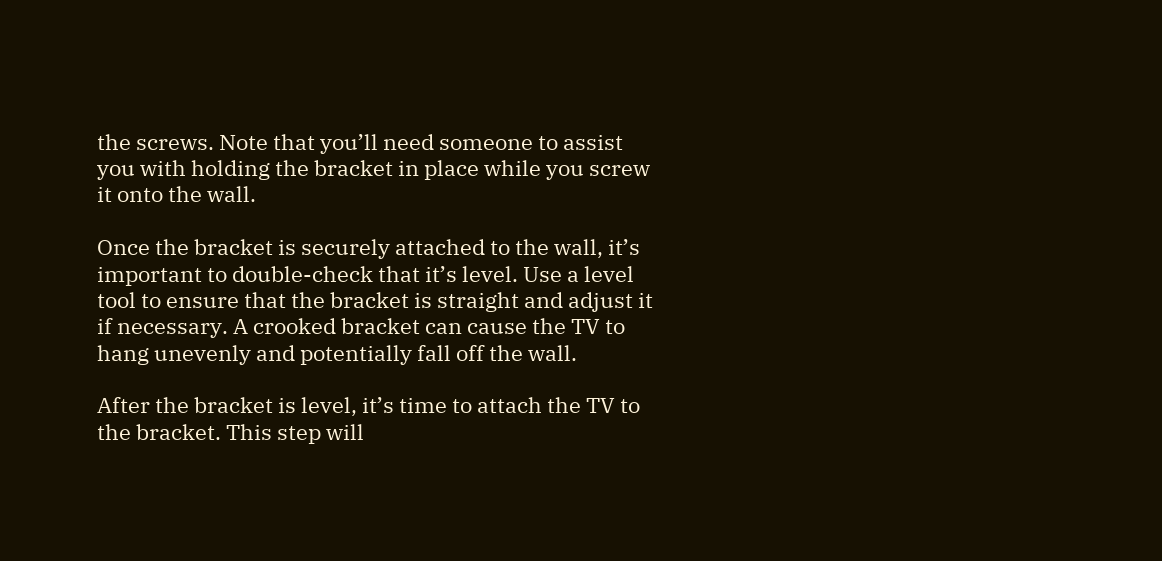the screws. Note that you’ll need someone to assist you with holding the bracket in place while you screw it onto the wall.

Once the bracket is securely attached to the wall, it’s important to double-check that it’s level. Use a level tool to ensure that the bracket is straight and adjust it if necessary. A crooked bracket can cause the TV to hang unevenly and potentially fall off the wall.

After the bracket is level, it’s time to attach the TV to the bracket. This step will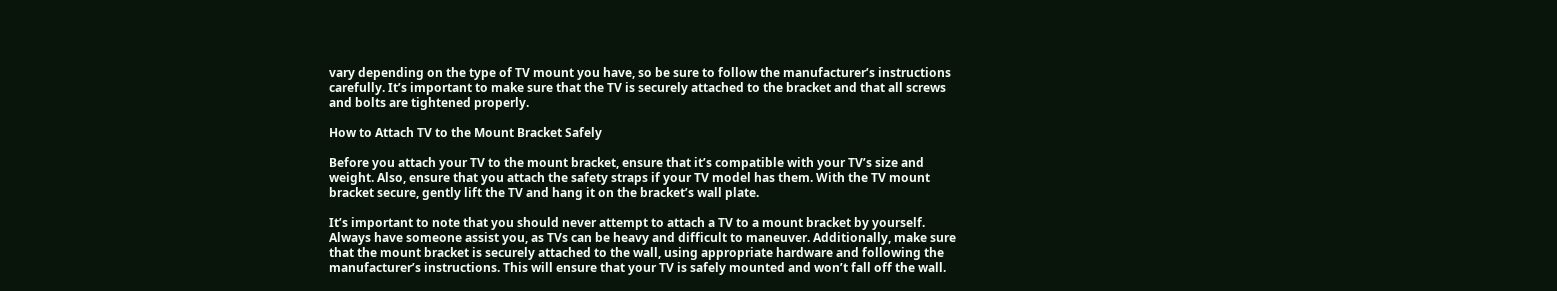vary depending on the type of TV mount you have, so be sure to follow the manufacturer’s instructions carefully. It’s important to make sure that the TV is securely attached to the bracket and that all screws and bolts are tightened properly.

How to Attach TV to the Mount Bracket Safely

Before you attach your TV to the mount bracket, ensure that it’s compatible with your TV’s size and weight. Also, ensure that you attach the safety straps if your TV model has them. With the TV mount bracket secure, gently lift the TV and hang it on the bracket’s wall plate.

It’s important to note that you should never attempt to attach a TV to a mount bracket by yourself. Always have someone assist you, as TVs can be heavy and difficult to maneuver. Additionally, make sure that the mount bracket is securely attached to the wall, using appropriate hardware and following the manufacturer’s instructions. This will ensure that your TV is safely mounted and won’t fall off the wall.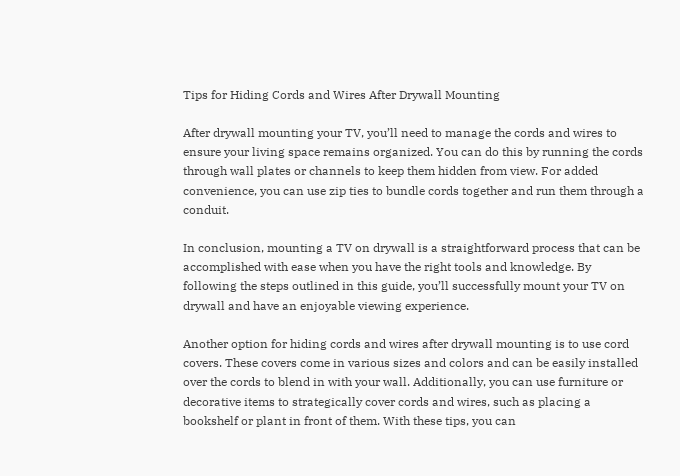Tips for Hiding Cords and Wires After Drywall Mounting

After drywall mounting your TV, you’ll need to manage the cords and wires to ensure your living space remains organized. You can do this by running the cords through wall plates or channels to keep them hidden from view. For added convenience, you can use zip ties to bundle cords together and run them through a conduit.

In conclusion, mounting a TV on drywall is a straightforward process that can be accomplished with ease when you have the right tools and knowledge. By following the steps outlined in this guide, you’ll successfully mount your TV on drywall and have an enjoyable viewing experience.

Another option for hiding cords and wires after drywall mounting is to use cord covers. These covers come in various sizes and colors and can be easily installed over the cords to blend in with your wall. Additionally, you can use furniture or decorative items to strategically cover cords and wires, such as placing a bookshelf or plant in front of them. With these tips, you can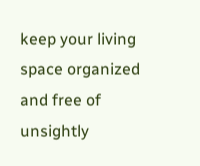keep your living space organized and free of unsightly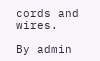cords and wires.

By admin